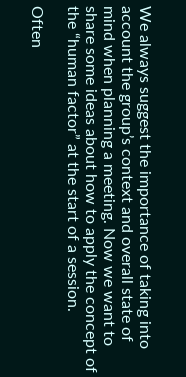We always suggest the importance of taking into account the group’s context and overall state of mind when planning a meeting. Now we want to share some ideas about how to apply the concept of the “human factor” at the start of a session.

Often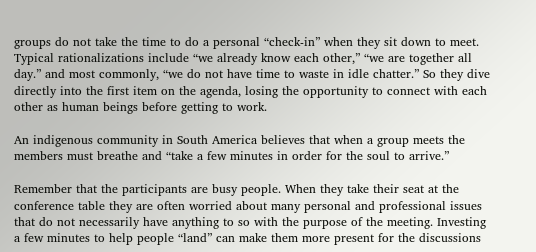groups do not take the time to do a personal “check-in” when they sit down to meet. Typical rationalizations include “we already know each other,” “we are together all day.” and most commonly, “we do not have time to waste in idle chatter.” So they dive directly into the first item on the agenda, losing the opportunity to connect with each other as human beings before getting to work.

An indigenous community in South America believes that when a group meets the members must breathe and “take a few minutes in order for the soul to arrive.”

Remember that the participants are busy people. When they take their seat at the conference table they are often worried about many personal and professional issues that do not necessarily have anything to so with the purpose of the meeting. Investing a few minutes to help people “land” can make them more present for the discussions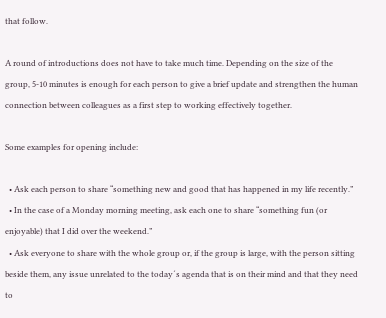that follow.

A round of introductions does not have to take much time. Depending on the size of the group, 5-10 minutes is enough for each person to give a brief update and strengthen the human connection between colleagues as a first step to working effectively together.

Some examples for opening include:

  • Ask each person to share “something new and good that has happened in my life recently.”
  • In the case of a Monday morning meeting, ask each one to share “something fun (or enjoyable) that I did over the weekend.”
  • Ask everyone to share with the whole group or, if the group is large, with the person sitting beside them, any issue unrelated to the today´s agenda that is on their mind and that they need to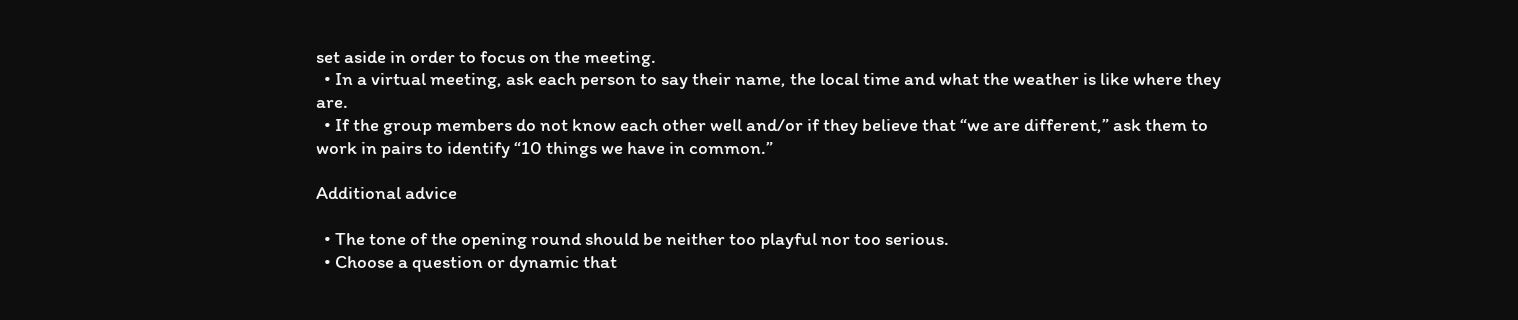set aside in order to focus on the meeting.
  • In a virtual meeting, ask each person to say their name, the local time and what the weather is like where they are.
  • If the group members do not know each other well and/or if they believe that “we are different,” ask them to work in pairs to identify “10 things we have in common.”

Additional advice

  • The tone of the opening round should be neither too playful nor too serious.
  • Choose a question or dynamic that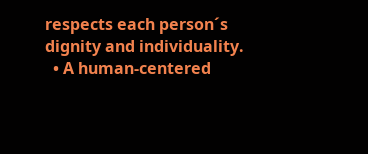respects each person´s dignity and individuality.
  • A human-centered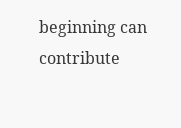beginning can contribute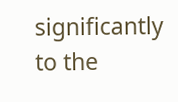significantly to the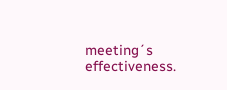meeting´s effectiveness.